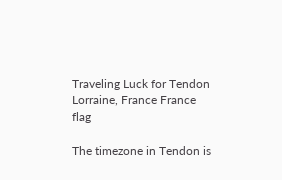Traveling Luck for Tendon Lorraine, France France flag

The timezone in Tendon is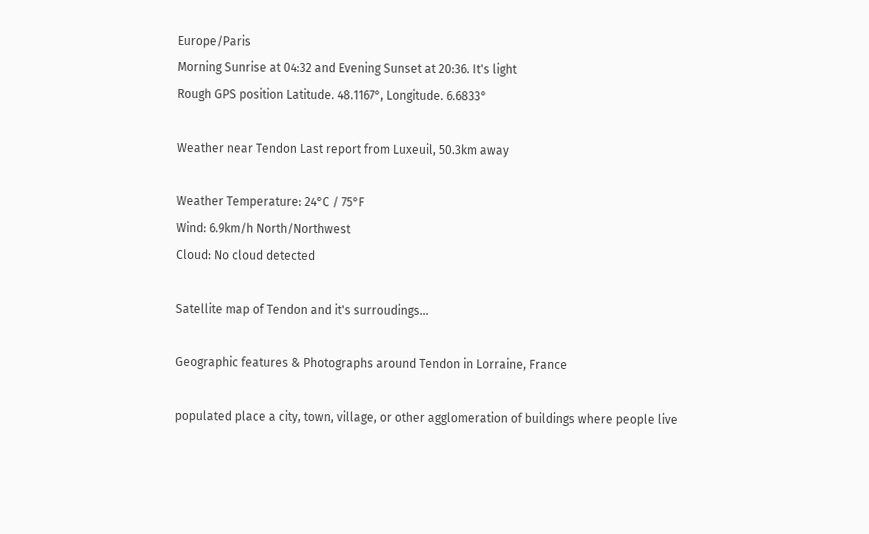Europe/Paris
Morning Sunrise at 04:32 and Evening Sunset at 20:36. It's light
Rough GPS position Latitude. 48.1167°, Longitude. 6.6833°

Weather near Tendon Last report from Luxeuil, 50.3km away

Weather Temperature: 24°C / 75°F
Wind: 6.9km/h North/Northwest
Cloud: No cloud detected

Satellite map of Tendon and it's surroudings...

Geographic features & Photographs around Tendon in Lorraine, France

populated place a city, town, village, or other agglomeration of buildings where people live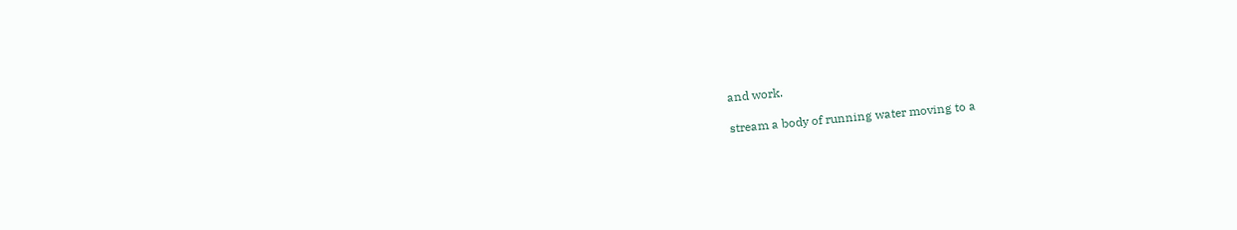and work.

stream a body of running water moving to a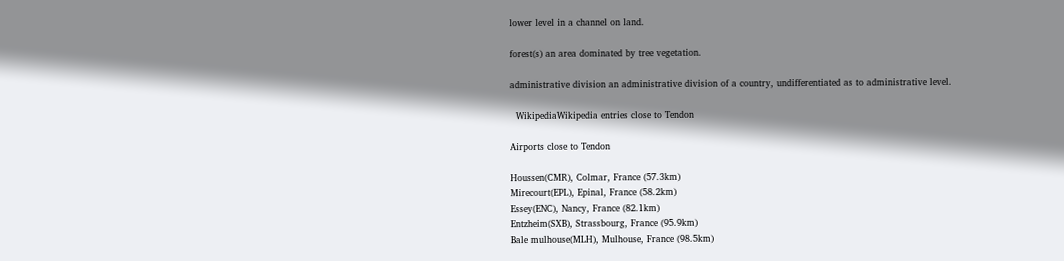lower level in a channel on land.

forest(s) an area dominated by tree vegetation.

administrative division an administrative division of a country, undifferentiated as to administrative level.

  WikipediaWikipedia entries close to Tendon

Airports close to Tendon

Houssen(CMR), Colmar, France (57.3km)
Mirecourt(EPL), Epinal, France (58.2km)
Essey(ENC), Nancy, France (82.1km)
Entzheim(SXB), Strassbourg, France (95.9km)
Bale mulhouse(MLH), Mulhouse, France (98.5km)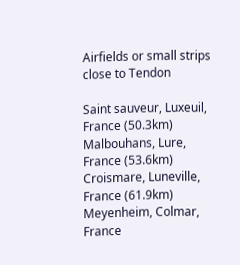Airfields or small strips close to Tendon

Saint sauveur, Luxeuil, France (50.3km)
Malbouhans, Lure, France (53.6km)
Croismare, Luneville, France (61.9km)
Meyenheim, Colmar, France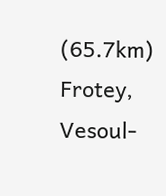(65.7km)
Frotey, Vesoul-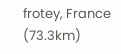frotey, France (73.3km)